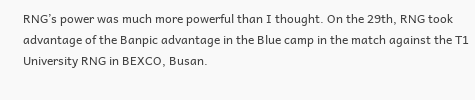RNG’s power was much more powerful than I thought. On the 29th, RNG took advantage of the Banpic advantage in the Blue camp in the match against the T1 University RNG in BEXCO, Busan.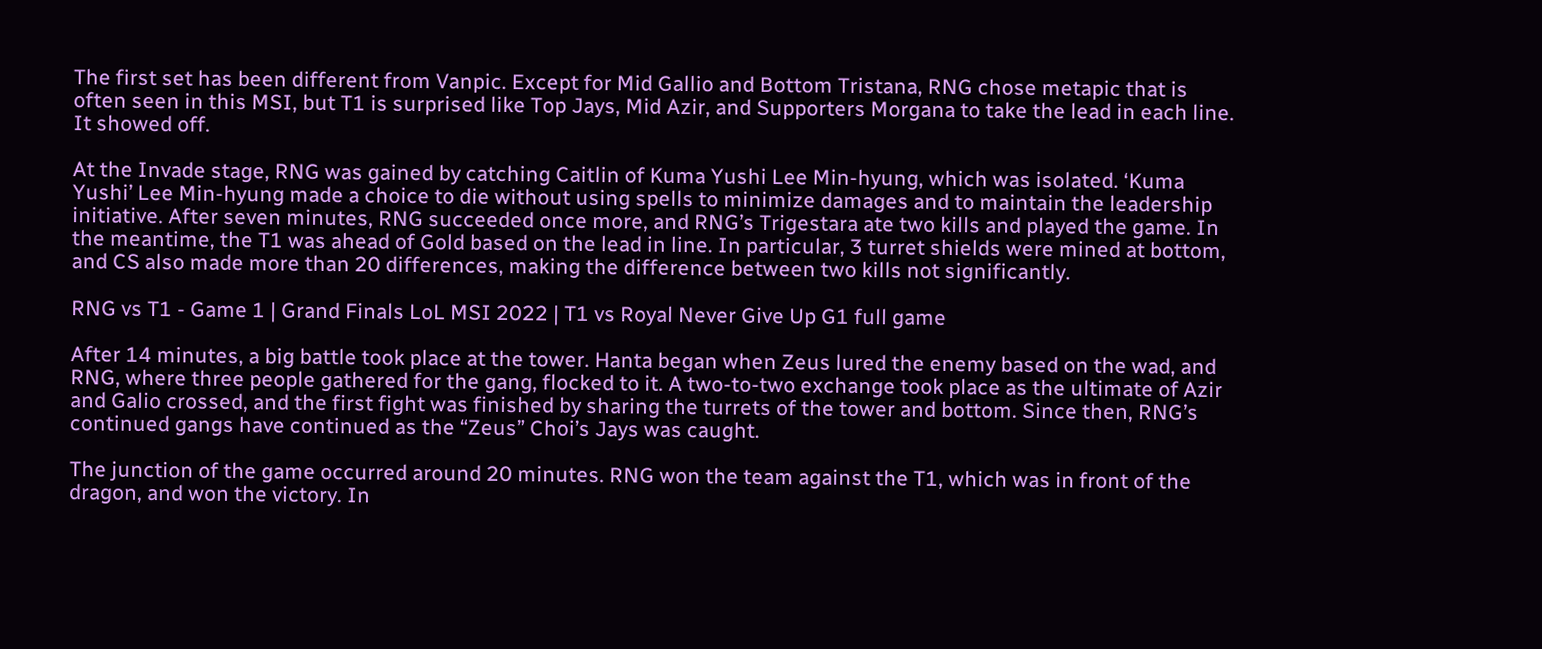The first set has been different from Vanpic. Except for Mid Gallio and Bottom Tristana, RNG chose metapic that is often seen in this MSI, but T1 is surprised like Top Jays, Mid Azir, and Supporters Morgana to take the lead in each line. It showed off.

At the Invade stage, RNG was gained by catching Caitlin of Kuma Yushi Lee Min-hyung, which was isolated. ‘Kuma Yushi’ Lee Min-hyung made a choice to die without using spells to minimize damages and to maintain the leadership initiative. After seven minutes, RNG succeeded once more, and RNG’s Trigestara ate two kills and played the game. In the meantime, the T1 was ahead of Gold based on the lead in line. In particular, 3 turret shields were mined at bottom, and CS also made more than 20 differences, making the difference between two kills not significantly.

RNG vs T1 - Game 1 | Grand Finals LoL MSI 2022 | T1 vs Royal Never Give Up G1 full game

After 14 minutes, a big battle took place at the tower. Hanta began when Zeus lured the enemy based on the wad, and RNG, where three people gathered for the gang, flocked to it. A two-to-two exchange took place as the ultimate of Azir and Galio crossed, and the first fight was finished by sharing the turrets of the tower and bottom. Since then, RNG’s continued gangs have continued as the “Zeus” Choi’s Jays was caught.

The junction of the game occurred around 20 minutes. RNG won the team against the T1, which was in front of the dragon, and won the victory. In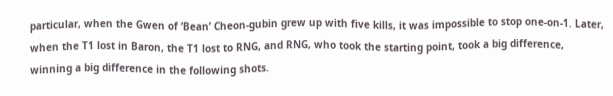particular, when the Gwen of ‘Bean’ Cheon-gubin grew up with five kills, it was impossible to stop one-on-1. Later, when the T1 lost in Baron, the T1 lost to RNG, and RNG, who took the starting point, took a big difference, winning a big difference in the following shots.